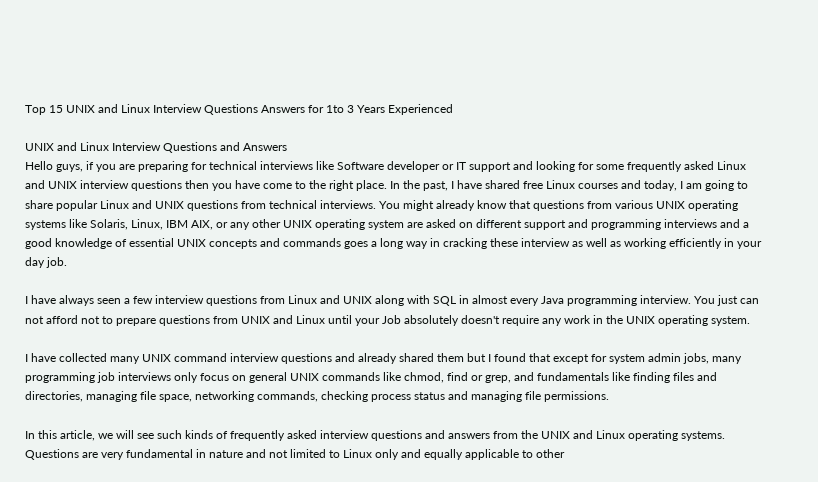Top 15 UNIX and Linux Interview Questions Answers for 1to 3 Years Experienced

UNIX and Linux Interview Questions and Answers
Hello guys, if you are preparing for technical interviews like Software developer or IT support and looking for some frequently asked Linux and UNIX interview questions then you have come to the right place. In the past, I have shared free Linux courses and today, I am going to share popular Linux and UNIX questions from technical interviews. You might already know that questions from various UNIX operating systems like Solaris, Linux, IBM AIX, or any other UNIX operating system are asked on different support and programming interviews and a good knowledge of essential UNIX concepts and commands goes a long way in cracking these interview as well as working efficiently in your day job.

I have always seen a few interview questions from Linux and UNIX along with SQL in almost every Java programming interview. You just can not afford not to prepare questions from UNIX and Linux until your Job absolutely doesn't require any work in the UNIX operating system.

I have collected many UNIX command interview questions and already shared them but I found that except for system admin jobs, many programming job interviews only focus on general UNIX commands like chmod, find or grep, and fundamentals like finding files and directories, managing file space, networking commands, checking process status and managing file permissions.

In this article, we will see such kinds of frequently asked interview questions and answers from the UNIX and Linux operating systems. Questions are very fundamental in nature and not limited to Linux only and equally applicable to other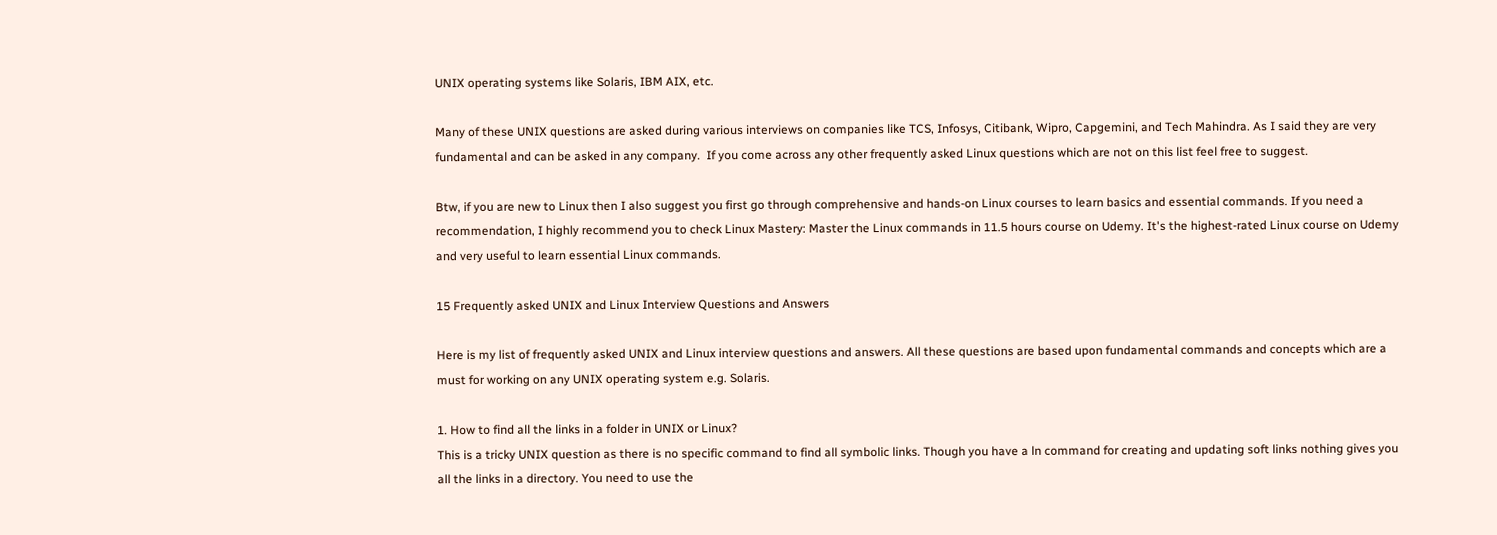UNIX operating systems like Solaris, IBM AIX, etc.

Many of these UNIX questions are asked during various interviews on companies like TCS, Infosys, Citibank, Wipro, Capgemini, and Tech Mahindra. As I said they are very fundamental and can be asked in any company.  If you come across any other frequently asked Linux questions which are not on this list feel free to suggest.

Btw, if you are new to Linux then I also suggest you first go through comprehensive and hands-on Linux courses to learn basics and essential commands. If you need a recommendation, I highly recommend you to check Linux Mastery: Master the Linux commands in 11.5 hours course on Udemy. It's the highest-rated Linux course on Udemy and very useful to learn essential Linux commands.

15 Frequently asked UNIX and Linux Interview Questions and Answers

Here is my list of frequently asked UNIX and Linux interview questions and answers. All these questions are based upon fundamental commands and concepts which are a must for working on any UNIX operating system e.g. Solaris.

1. How to find all the links in a folder in UNIX or Linux?
This is a tricky UNIX question as there is no specific command to find all symbolic links. Though you have a ln command for creating and updating soft links nothing gives you all the links in a directory. You need to use the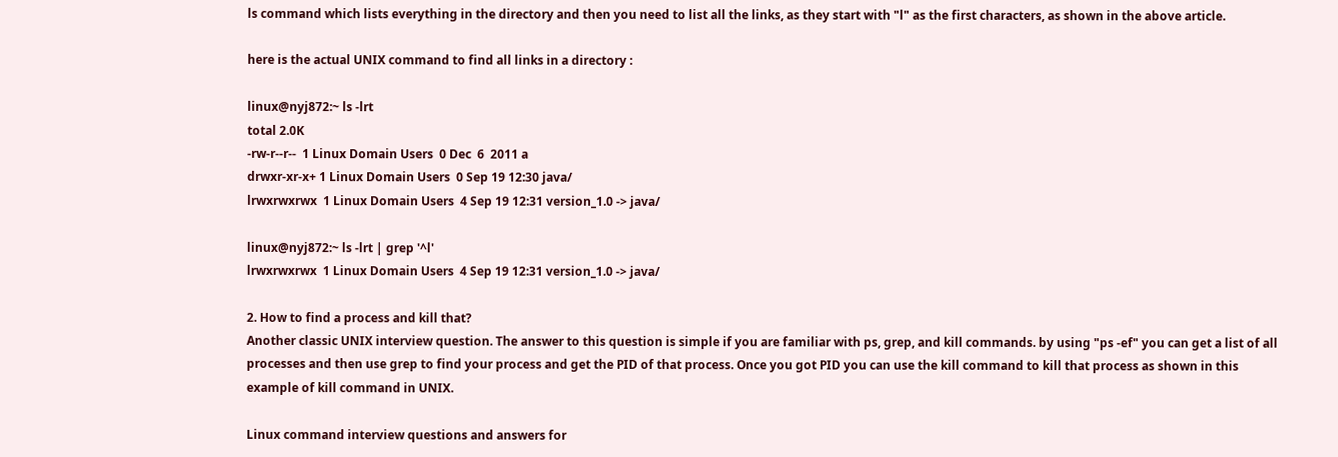ls command which lists everything in the directory and then you need to list all the links, as they start with "l" as the first characters, as shown in the above article.

here is the actual UNIX command to find all links in a directory :

linux@nyj872:~ ls -lrt
total 2.0K
-rw-r--r--  1 Linux Domain Users  0 Dec  6  2011 a
drwxr-xr-x+ 1 Linux Domain Users  0 Sep 19 12:30 java/
lrwxrwxrwx  1 Linux Domain Users  4 Sep 19 12:31 version_1.0 -> java/

linux@nyj872:~ ls -lrt | grep '^l'
lrwxrwxrwx  1 Linux Domain Users  4 Sep 19 12:31 version_1.0 -> java/

2. How to find a process and kill that?
Another classic UNIX interview question. The answer to this question is simple if you are familiar with ps, grep, and kill commands. by using "ps -ef" you can get a list of all processes and then use grep to find your process and get the PID of that process. Once you got PID you can use the kill command to kill that process as shown in this example of kill command in UNIX.

Linux command interview questions and answers for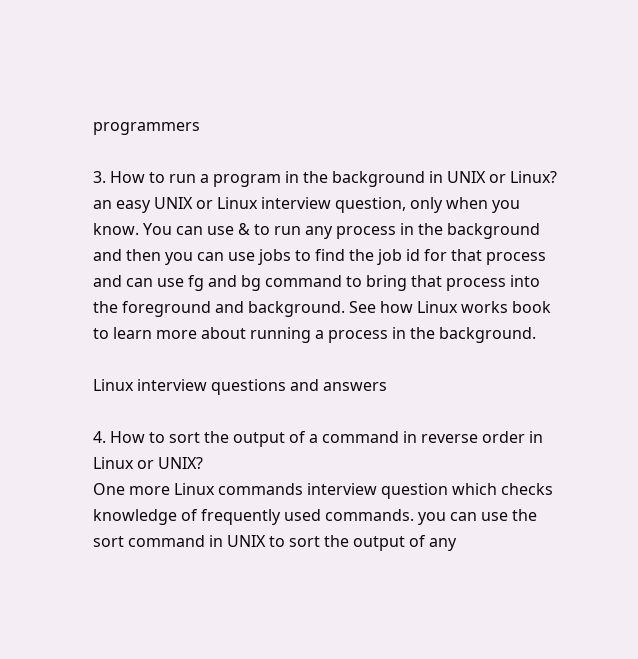programmers

3. How to run a program in the background in UNIX or Linux?
an easy UNIX or Linux interview question, only when you know. You can use & to run any process in the background and then you can use jobs to find the job id for that process and can use fg and bg command to bring that process into the foreground and background. See how Linux works book to learn more about running a process in the background.

Linux interview questions and answers

4. How to sort the output of a command in reverse order in Linux or UNIX?
One more Linux commands interview question which checks knowledge of frequently used commands. you can use the sort command in UNIX to sort the output of any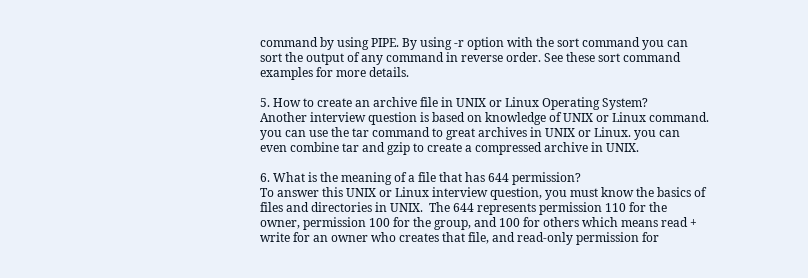command by using PIPE. By using -r option with the sort command you can sort the output of any command in reverse order. See these sort command examples for more details.

5. How to create an archive file in UNIX or Linux Operating System?
Another interview question is based on knowledge of UNIX or Linux command. you can use the tar command to great archives in UNIX or Linux. you can even combine tar and gzip to create a compressed archive in UNIX.

6. What is the meaning of a file that has 644 permission?
To answer this UNIX or Linux interview question, you must know the basics of files and directories in UNIX.  The 644 represents permission 110 for the owner, permission 100 for the group, and 100 for others which means read + write for an owner who creates that file, and read-only permission for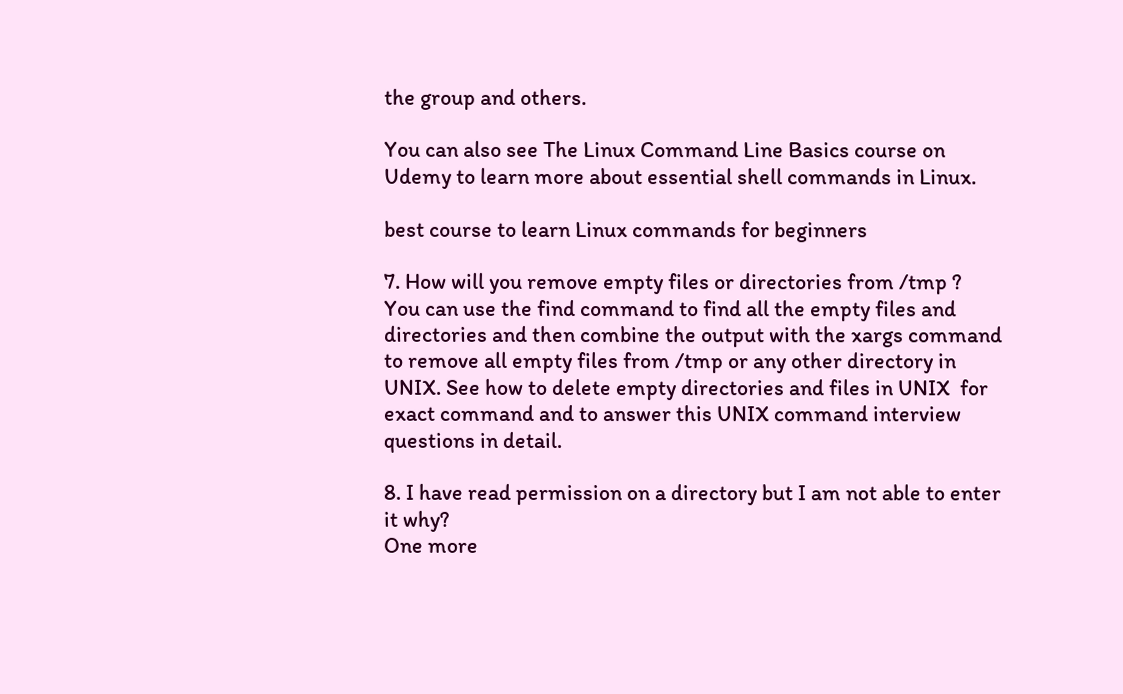the group and others.

You can also see The Linux Command Line Basics course on Udemy to learn more about essential shell commands in Linux.

best course to learn Linux commands for beginners

7. How will you remove empty files or directories from /tmp ?
You can use the find command to find all the empty files and directories and then combine the output with the xargs command to remove all empty files from /tmp or any other directory in UNIX. See how to delete empty directories and files in UNIX  for exact command and to answer this UNIX command interview questions in detail.

8. I have read permission on a directory but I am not able to enter it why?
One more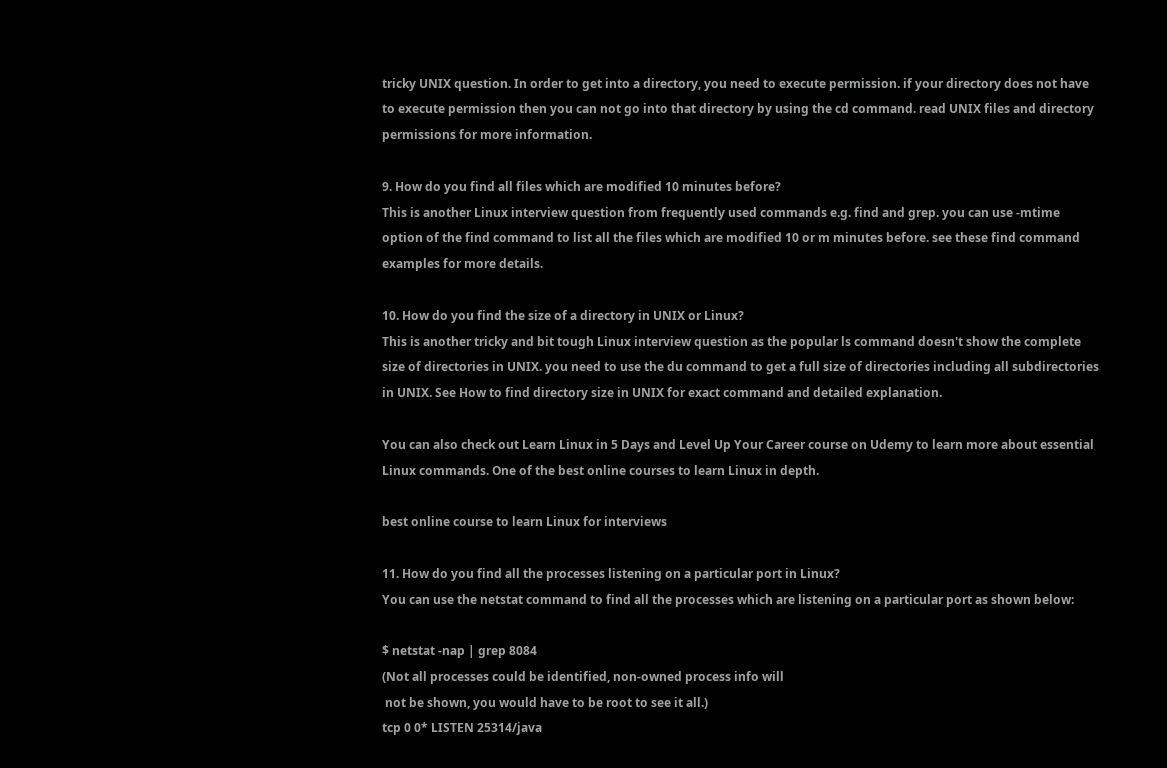tricky UNIX question. In order to get into a directory, you need to execute permission. if your directory does not have to execute permission then you can not go into that directory by using the cd command. read UNIX files and directory permissions for more information.

9. How do you find all files which are modified 10 minutes before?
This is another Linux interview question from frequently used commands e.g. find and grep. you can use -mtime option of the find command to list all the files which are modified 10 or m minutes before. see these find command examples for more details.

10. How do you find the size of a directory in UNIX or Linux?
This is another tricky and bit tough Linux interview question as the popular ls command doesn't show the complete size of directories in UNIX. you need to use the du command to get a full size of directories including all subdirectories in UNIX. See How to find directory size in UNIX for exact command and detailed explanation.

You can also check out Learn Linux in 5 Days and Level Up Your Career course on Udemy to learn more about essential Linux commands. One of the best online courses to learn Linux in depth.

best online course to learn Linux for interviews

11. How do you find all the processes listening on a particular port in Linux?
You can use the netstat command to find all the processes which are listening on a particular port as shown below:

$ netstat -nap | grep 8084
(Not all processes could be identified, non-owned process info will
 not be shown, you would have to be root to see it all.)
tcp 0 0* LISTEN 25314/java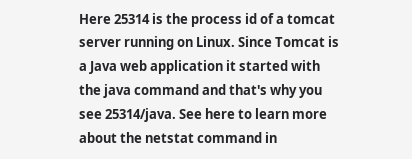Here 25314 is the process id of a tomcat server running on Linux. Since Tomcat is a Java web application it started with the java command and that's why you see 25314/java. See here to learn more about the netstat command in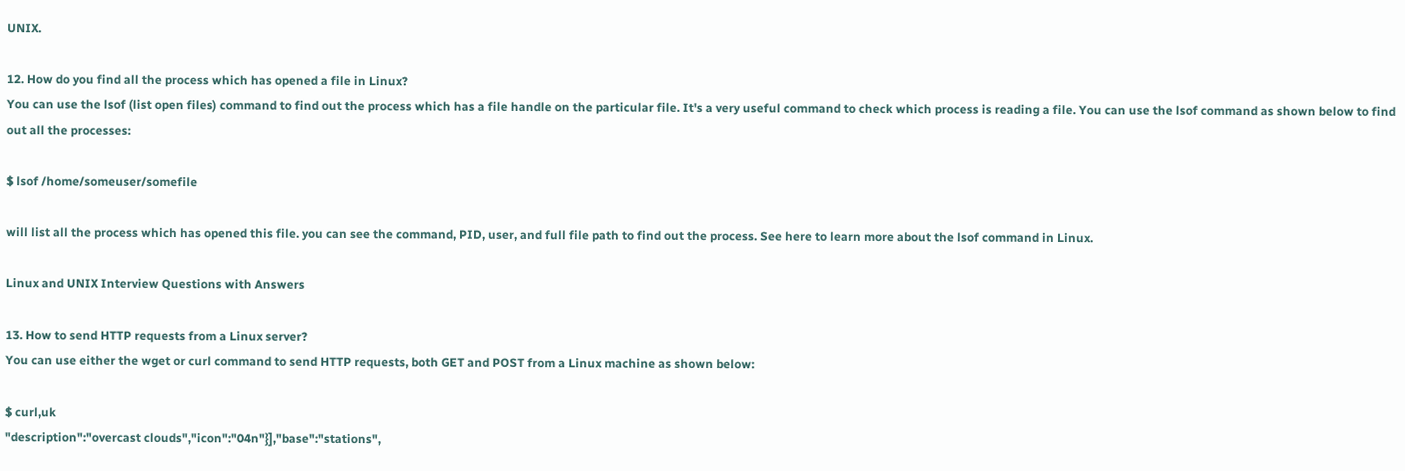UNIX.

12. How do you find all the process which has opened a file in Linux?
You can use the lsof (list open files) command to find out the process which has a file handle on the particular file. It's a very useful command to check which process is reading a file. You can use the lsof command as shown below to find out all the processes:

$ lsof /home/someuser/somefile

will list all the process which has opened this file. you can see the command, PID, user, and full file path to find out the process. See here to learn more about the lsof command in Linux.

Linux and UNIX Interview Questions with Answers

13. How to send HTTP requests from a Linux server?
You can use either the wget or curl command to send HTTP requests, both GET and POST from a Linux machine as shown below:

$ curl,uk
"description":"overcast clouds","icon":"04n"}],"base":"stations",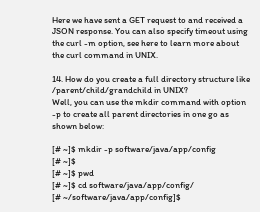Here we have sent a GET request to and received a JSON response. You can also specify timeout using the curl -m option, see here to learn more about the curl command in UNIX.

14. How do you create a full directory structure like /parent/child/grandchild in UNIX?
Well, you can use the mkdir command with option -p to create all parent directories in one go as shown below:

[# ~]$ mkdir -p software/java/app/config
[# ~]$
[# ~]$ pwd
[# ~]$ cd software/java/app/config/
[# ~/software/java/app/config]$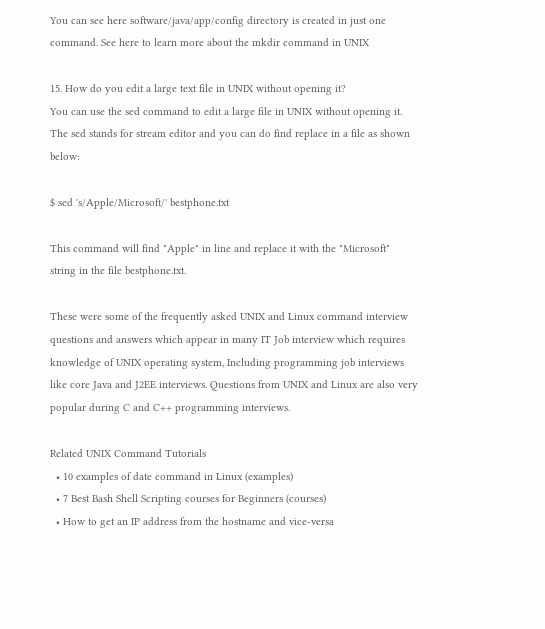You can see here software/java/app/config directory is created in just one command. See here to learn more about the mkdir command in UNIX

15. How do you edit a large text file in UNIX without opening it?
You can use the sed command to edit a large file in UNIX without opening it. The sed stands for stream editor and you can do find replace in a file as shown below:

$ sed 's/Apple/Microsoft/' bestphone.txt

This command will find "Apple" in line and replace it with the "Microsoft" string in the file bestphone.txt.

These were some of the frequently asked UNIX and Linux command interview questions and answers which appear in many IT Job interview which requires knowledge of UNIX operating system, Including programming job interviews like core Java and J2EE interviews. Questions from UNIX and Linux are also very popular during C and C++ programming interviews.

Related UNIX Command Tutorials
  • 10 examples of date command in Linux (examples)
  • 7 Best Bash Shell Scripting courses for Beginners (courses)
  • How to get an IP address from the hostname and vice-versa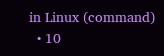in Linux (command)
  • 10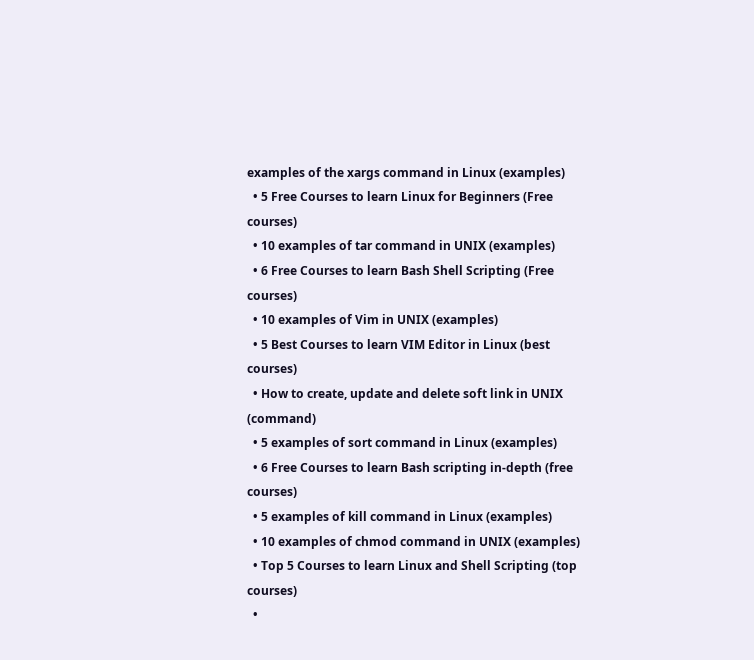examples of the xargs command in Linux (examples)
  • 5 Free Courses to learn Linux for Beginners (Free courses)
  • 10 examples of tar command in UNIX (examples)
  • 6 Free Courses to learn Bash Shell Scripting (Free courses)
  • 10 examples of Vim in UNIX (examples)
  • 5 Best Courses to learn VIM Editor in Linux (best courses)
  • How to create, update and delete soft link in UNIX (command)
  • 5 examples of sort command in Linux (examples)
  • 6 Free Courses to learn Bash scripting in-depth (free courses)
  • 5 examples of kill command in Linux (examples)
  • 10 examples of chmod command in UNIX (examples)
  • Top 5 Courses to learn Linux and Shell Scripting (top courses)
  •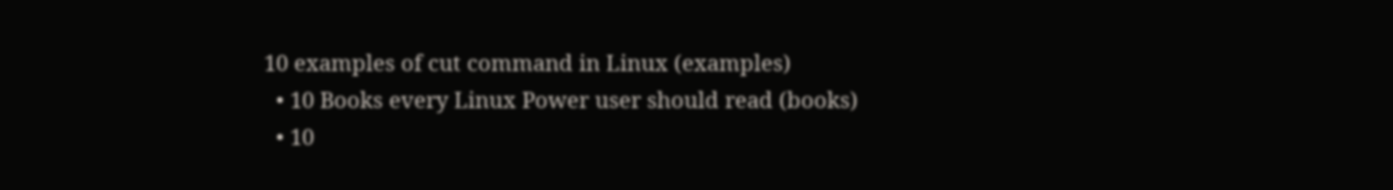10 examples of cut command in Linux (examples)
  • 10 Books every Linux Power user should read (books)
  • 10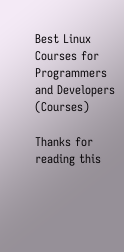Best Linux Courses for Programmers and Developers (Courses)

Thanks for reading this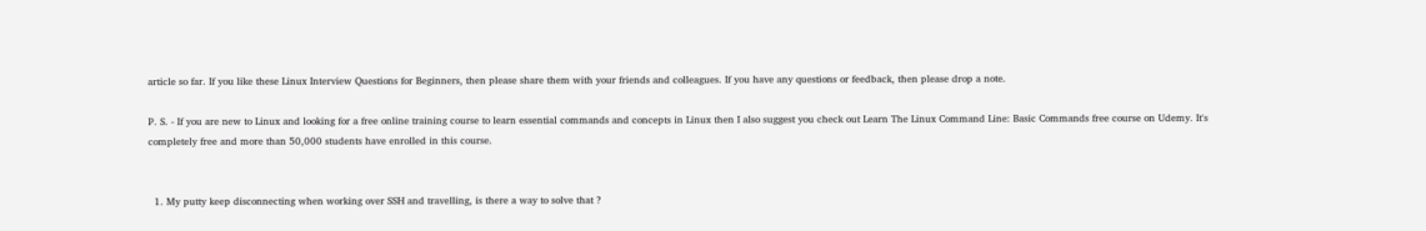article so far. If you like these Linux Interview Questions for Beginners, then please share them with your friends and colleagues. If you have any questions or feedback, then please drop a note.

P. S. - If you are new to Linux and looking for a free online training course to learn essential commands and concepts in Linux then I also suggest you check out Learn The Linux Command Line: Basic Commands free course on Udemy. It's completely free and more than 50,000 students have enrolled in this course.


  1. My putty keep disconnecting when working over SSH and travelling, is there a way to solve that ?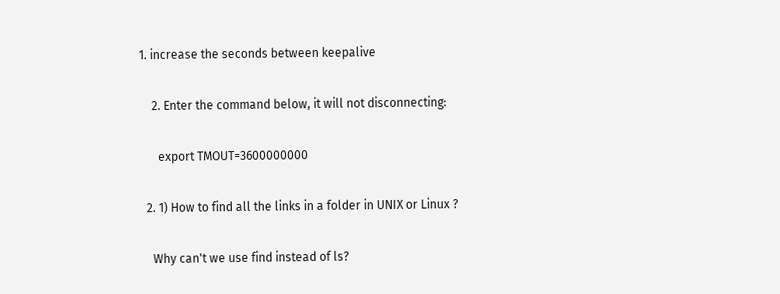1. increase the seconds between keepalive

    2. Enter the command below, it will not disconnecting:

      export TMOUT=3600000000

  2. 1) How to find all the links in a folder in UNIX or Linux ?

    Why can't we use find instead of ls?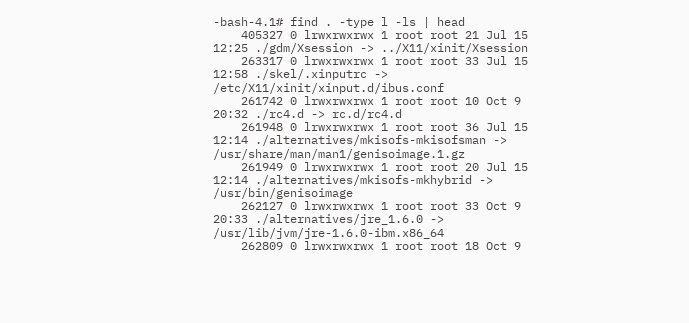-bash-4.1# find . -type l -ls | head
    405327 0 lrwxrwxrwx 1 root root 21 Jul 15 12:25 ./gdm/Xsession -> ../X11/xinit/Xsession
    263317 0 lrwxrwxrwx 1 root root 33 Jul 15 12:58 ./skel/.xinputrc -> /etc/X11/xinit/xinput.d/ibus.conf
    261742 0 lrwxrwxrwx 1 root root 10 Oct 9 20:32 ./rc4.d -> rc.d/rc4.d
    261948 0 lrwxrwxrwx 1 root root 36 Jul 15 12:14 ./alternatives/mkisofs-mkisofsman -> /usr/share/man/man1/genisoimage.1.gz
    261949 0 lrwxrwxrwx 1 root root 20 Jul 15 12:14 ./alternatives/mkisofs-mkhybrid -> /usr/bin/genisoimage
    262127 0 lrwxrwxrwx 1 root root 33 Oct 9 20:33 ./alternatives/jre_1.6.0 -> /usr/lib/jvm/jre-1.6.0-ibm.x86_64
    262809 0 lrwxrwxrwx 1 root root 18 Oct 9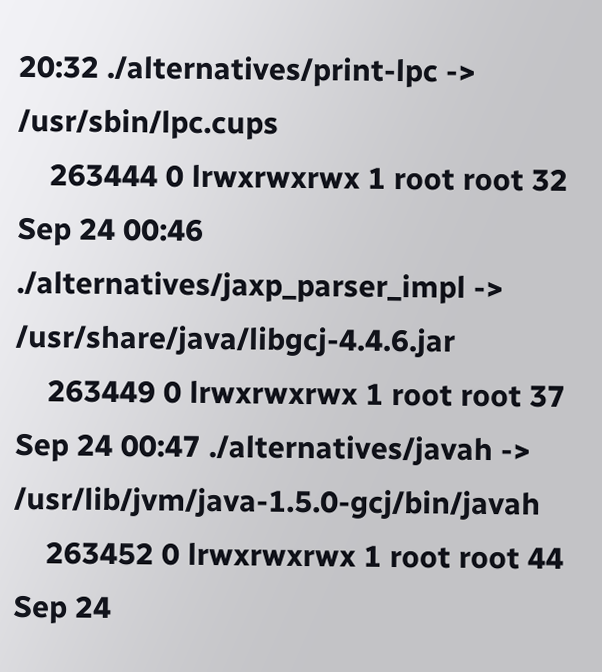20:32 ./alternatives/print-lpc -> /usr/sbin/lpc.cups
    263444 0 lrwxrwxrwx 1 root root 32 Sep 24 00:46 ./alternatives/jaxp_parser_impl -> /usr/share/java/libgcj-4.4.6.jar
    263449 0 lrwxrwxrwx 1 root root 37 Sep 24 00:47 ./alternatives/javah -> /usr/lib/jvm/java-1.5.0-gcj/bin/javah
    263452 0 lrwxrwxrwx 1 root root 44 Sep 24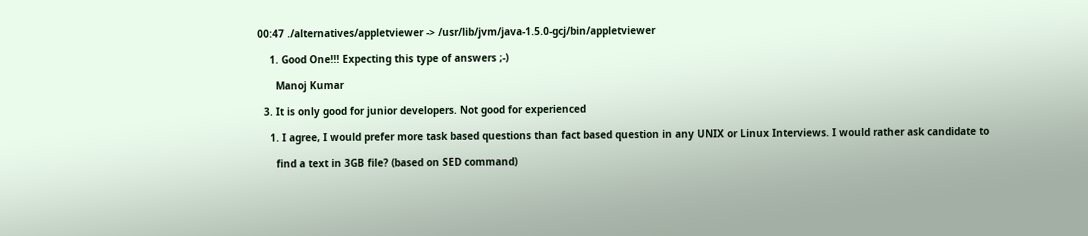00:47 ./alternatives/appletviewer -> /usr/lib/jvm/java-1.5.0-gcj/bin/appletviewer

    1. Good One!!! Expecting this type of answers ;-)

      Manoj Kumar

  3. It is only good for junior developers. Not good for experienced

    1. I agree, I would prefer more task based questions than fact based question in any UNIX or Linux Interviews. I would rather ask candidate to

      find a text in 3GB file? (based on SED command)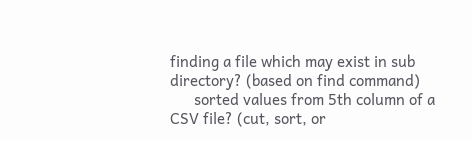finding a file which may exist in sub directory? (based on find command)
      sorted values from 5th column of a CSV file? (cut, sort, or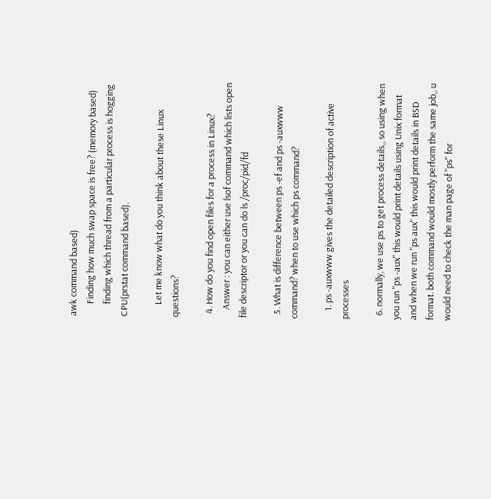awk command based)
      Finding how much swap space is free? (memory based)
      finding which thread from a particular process is hogging CPU(prstat command based).

      Let me know what do you think about these Linux questions?

  4. How do you find open files for a process in Linux?
    Answer : you can either use lsof command which lists open file descriptor or you can do ls /proc/pid/fd

  5. What is difference between ps -ef and ps -auxwww command? when to use which ps command?

    1. ps -auxwww gives the detailed description of active processes

  6. normally, we use ps to get process details,, so using when you run "ps -aux" this would print details using Unix format and when we run "ps aux" this would print details in BSD format. both command would mostly perform the same job,, u would need to check the man page of "ps" for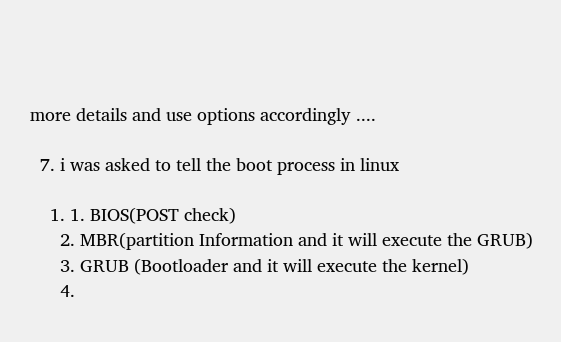more details and use options accordingly ....

  7. i was asked to tell the boot process in linux

    1. 1. BIOS(POST check)
      2. MBR(partition Information and it will execute the GRUB)
      3. GRUB (Bootloader and it will execute the kernel)
      4.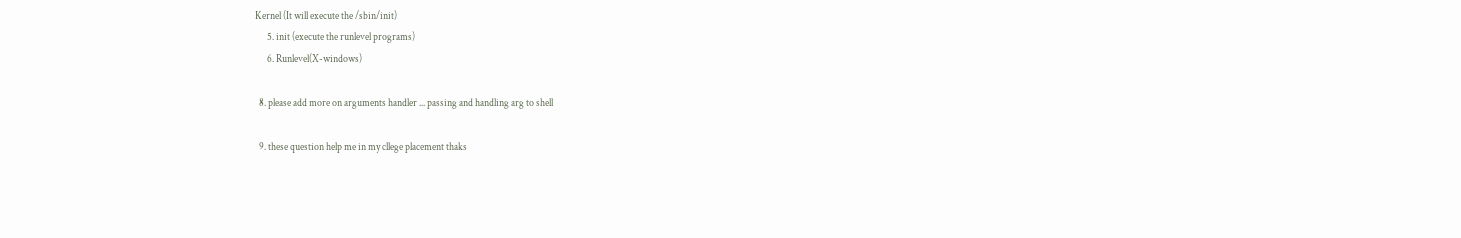Kernel (It will execute the /sbin/init)
      5. init (execute the runlevel programs)
      6. Runlevel(X-windows)

  8. please add more on arguments handler ... passing and handling arg to shell

  9. these question help me in my cllege placement thaks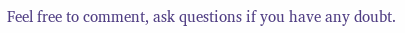Feel free to comment, ask questions if you have any doubt.